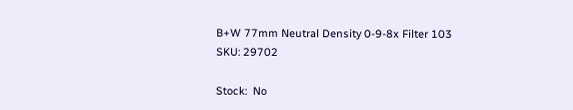B+W 77mm Neutral Density 0-9-8x Filter 103
SKU: 29702

Stock:  No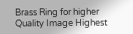Brass Ring for higher Quality Image Highest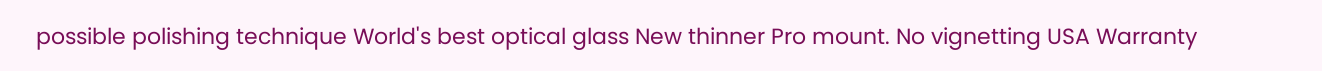possible polishing technique World's best optical glass New thinner Pro mount. No vignetting USA Warranty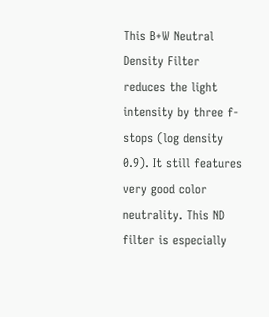This B+W Neutral Density Filter reduces the light intensity by three f-stops (log density 0.9). It still features very good color neutrality. This ND filter is especially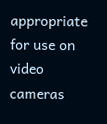appropriate for use on video cameras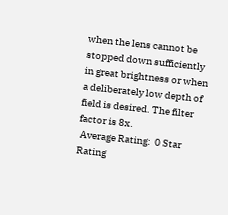when the lens cannot be stopped down sufficiently in great brightness or when a deliberately low depth of field is desired. The filter factor is 8x.
 Average Rating:  0 Star Rating